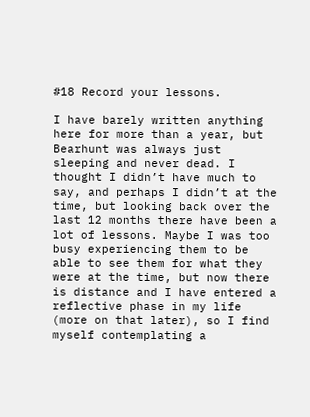#18 Record your lessons.

I have barely written anything here for more than a year, but Bearhunt was always just sleeping and never dead. I thought I didn’t have much to say, and perhaps I didn’t at the time, but looking back over the last 12 months there have been a lot of lessons. Maybe I was too busy experiencing them to be able to see them for what they were at the time, but now there is distance and I have entered a reflective phase in my life (more on that later), so I find myself contemplating a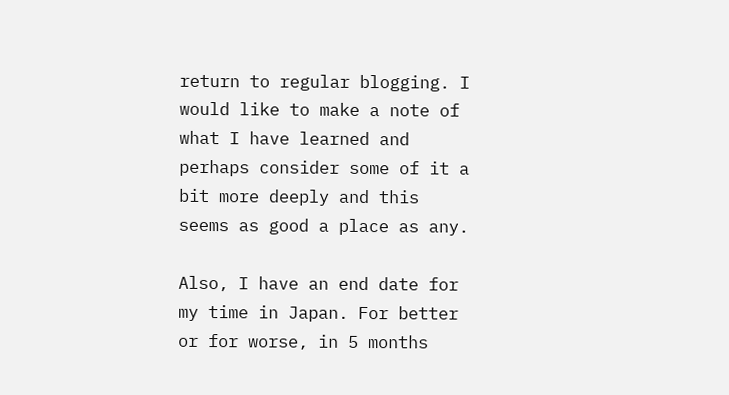return to regular blogging. I would like to make a note of what I have learned and perhaps consider some of it a bit more deeply and this seems as good a place as any.

Also, I have an end date for my time in Japan. For better or for worse, in 5 months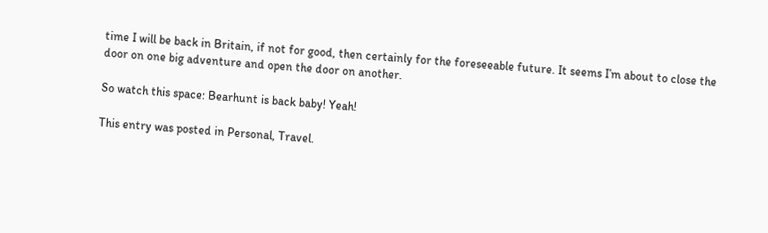time I will be back in Britain, if not for good, then certainly for the foreseeable future. It seems I’m about to close the door on one big adventure and open the door on another.

So watch this space: Bearhunt is back baby! Yeah!

This entry was posted in Personal, Travel.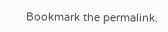Bookmark the permalink.